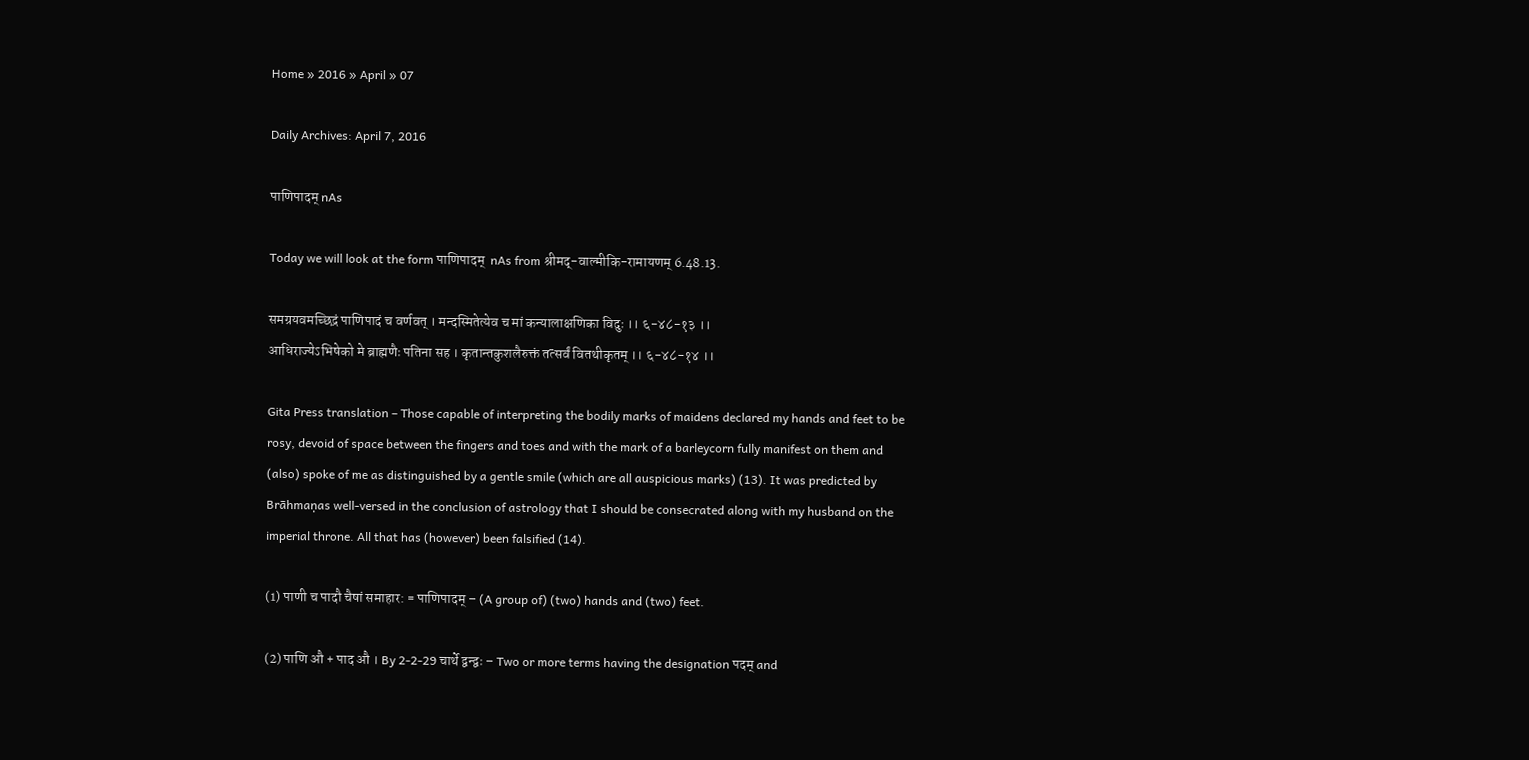Home » 2016 » April » 07

Daily Archives: April 7, 2016

पाणिपादम् nAs

Today we will look at the form पाणिपादम्  nAs from श्रीमद्-वाल्मीकि-रामायणम् 6.48.13.

समग्रयवमच्छिद्रं पाणिपादं च वर्णवत् । मन्दस्मितेत्येव च मां कन्यालाक्षणिका विदुः ।। ६-४८-१३ ।।
आधिराज्येऽभिषेको मे ब्राह्मणैः पतिना सह । कृतान्तकुशलैरुक्तं तत्सर्वं वितथीकृतम् ।। ६-४८-१४ ।।

Gita Press translation – Those capable of interpreting the bodily marks of maidens declared my hands and feet to be rosy, devoid of space between the fingers and toes and with the mark of a barleycorn fully manifest on them and (also) spoke of me as distinguished by a gentle smile (which are all auspicious marks) (13). It was predicted by Brāhmaṇas well-versed in the conclusion of astrology that I should be consecrated along with my husband on the imperial throne. All that has (however) been falsified (14).

(1) पाणी च पादौ चैषां समाहार: = पाणिपादम् – (A group of) (two) hands and (two) feet.

(2) पाणि औ + पाद औ । By 2-2-29 चार्थे द्वन्द्वः – Two or more terms having the designation पदम् and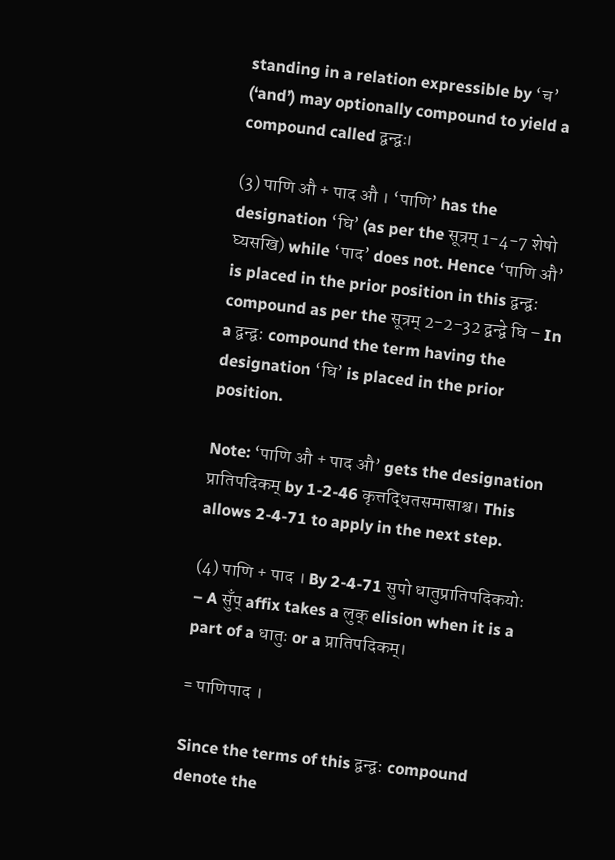standing in a relation expressible by ‘च’ (‘and’) may optionally compound to yield a compound called द्वन्द्वः।

(3) पाणि औ + पाद औ । ‘पाणि’ has the designation ‘घि’ (as per the सूत्रम् 1-4-7 शेषो घ्यसखि) while ‘पाद’ does not. Hence ‘पाणि औ’ is placed in the prior position in this द्वन्द्व: compound as per the सूत्रम् 2-2-32 द्वन्द्वे घि – In a द्वन्द्व: compound the term having the designation ‘घि’ is placed in the prior position.

Note: ‘पाणि औ + पाद औ’ gets the designation प्रातिपदिकम्‌ by 1-2-46 कृत्तद्धितसमासाश्च। This allows 2-4-71 to apply in the next step.

(4) पाणि + पाद । By 2-4-71 सुपो धातुप्रातिपदिकयोः – A सुँप् affix takes a लुक् elision when it is a part of a धातुः or a प्रातिपदिकम्।

= पाणिपाद ।

Since the terms of this द्वन्द्व: compound denote the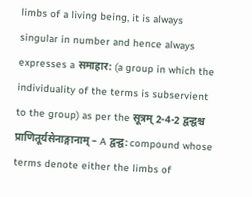limbs of a living being, it is always singular in number and hence always expresses a समाहार: (a group in which the individuality of the terms is subservient to the group) as per the सूत्रम् 2-4-2 द्वन्द्वश्च प्राणितूर्यसेनाङ्गानाम्‌ – A द्वन्द्व: compound whose terms denote either the limbs of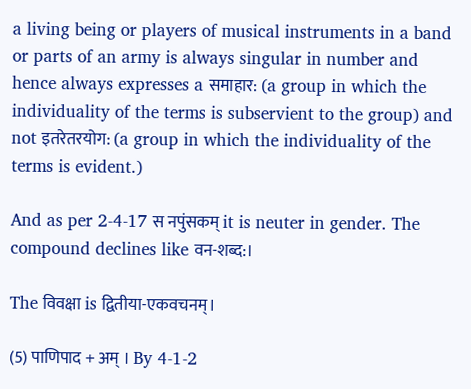a living being or players of musical instruments in a band or parts of an army is always singular in number and hence always expresses a समाहार: (a group in which the individuality of the terms is subservient to the group) and not इतरेतरयोग: (a group in which the individuality of the terms is evident.)

And as per 2-4-17 स नपुंसकम्‌ it is neuter in gender. The compound declines like वन-शब्द:।

The विवक्षा is द्वितीया-एकवचनम्।

(5) पाणिपाद + अम् । By 4-1-2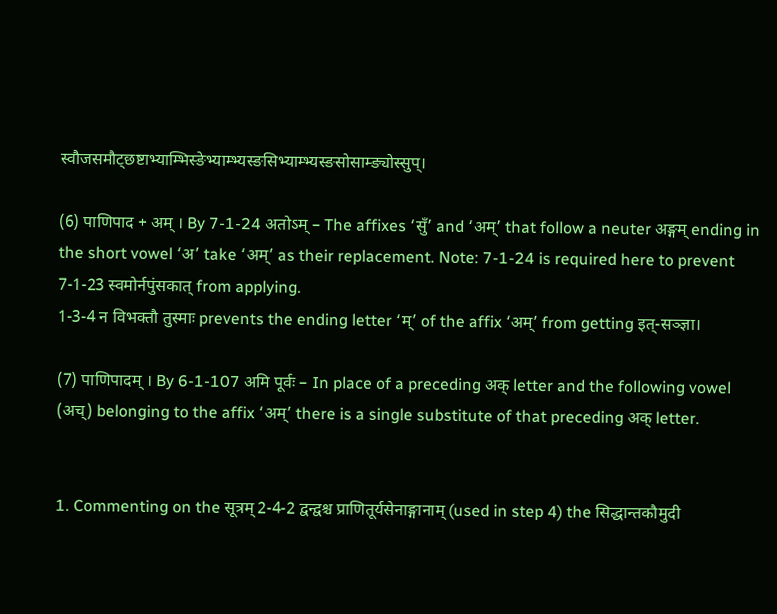स्वौजसमौट्छष्टाभ्याम्भिस्ङेभ्याम्भ्यस्ङसिभ्याम्भ्यस्ङसोसाम्ङ्योस्सुप्‌।

(6) पाणिपाद + अम् । By 7-1-24 अतोऽम् – The affixes ‘सुँ’ and ‘अम्’ that follow a neuter अङ्गम् ending in the short vowel ‘अ’ take ‘अम्’ as their replacement. Note: 7-1-24 is required here to prevent 7-1-23 स्वमोर्नपुंसकात्‌ from applying.
1-3-4 न विभक्तौ तुस्माः prevents the ending letter ‘म्’ of the affix ‘अम्’ from getting इत्-सञ्ज्ञा।

(7) पाणिपादम् । By 6-1-107 अमि पूर्वः – In place of a preceding अक् letter and the following vowel (अच्) belonging to the affix ‘अम्’ there is a single substitute of that preceding अक् letter.


1. Commenting on the सूत्रम् 2-4-2 द्वन्द्वश्च प्राणितूर्यसेनाङ्गानाम्‌ (used in step 4) the सिद्धान्तकौमुदी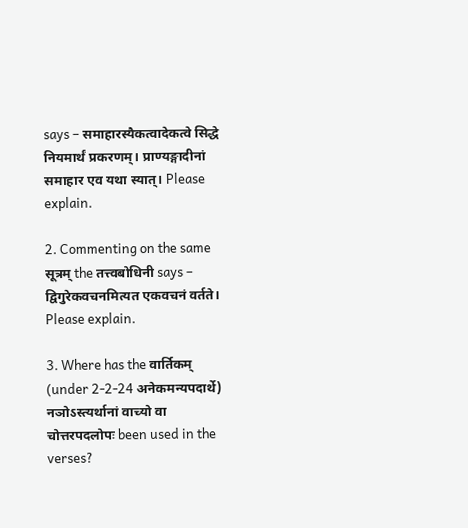says – समाहारस्यैकत्वादेकत्वे सिद्धे नियमार्थं प्रकरणम्‌। प्राण्यङ्गादीनां समाहार एव यथा स्यात्। Please explain.

2. Commenting on the same सूत्रम् the तत्त्वबोधिनी says – द्विगुरेकवचनमित्यत एकवचनं वर्तते। Please explain.

3. Where has the वार्तिकम् (under 2-2-24 अनेकमन्यपदार्थे) नञोऽस्त्यर्थानां वाच्यो वा चोत्तरपदलोपः been used in the verses?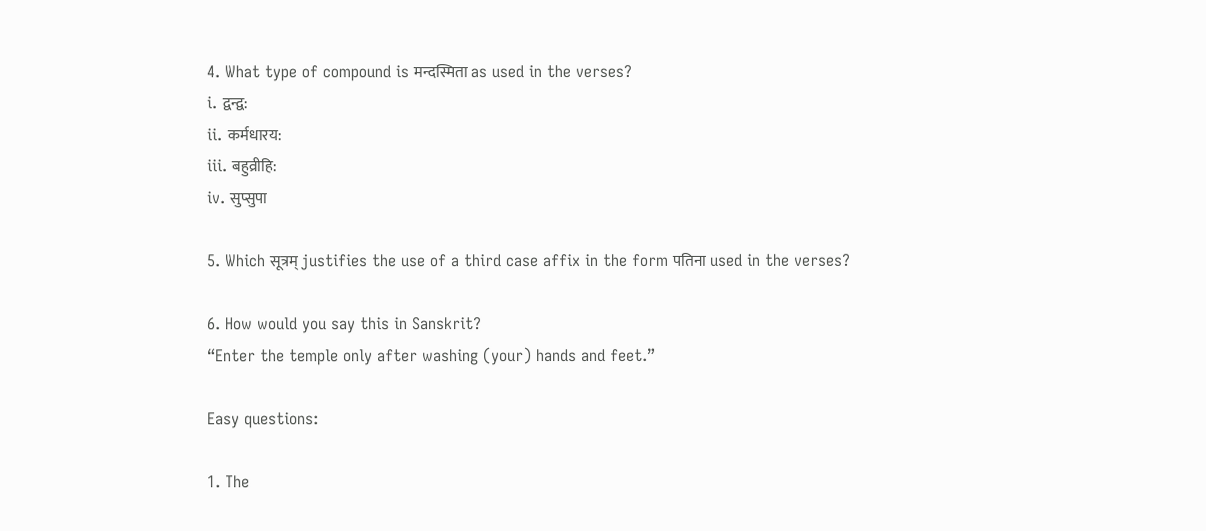4. What type of compound is मन्दस्मिता as used in the verses?
i. द्वन्द्व:
ii. कर्मधारय:
iii. बहुव्रीहि:
iv. सुप्सुपा

5. Which सूत्रम् justifies the use of a third case affix in the form पतिना used in the verses?

6. How would you say this in Sanskrit?
“Enter the temple only after washing (your) hands and feet.”

Easy questions:

1. The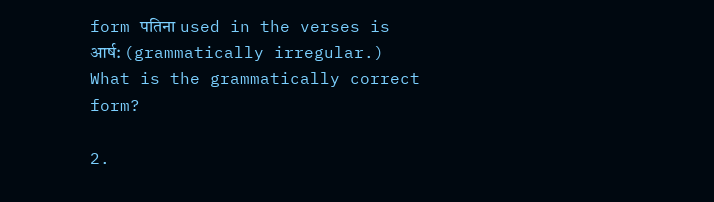form पतिना used in the verses is आर्ष: (grammatically irregular.) What is the grammatically correct form?

2.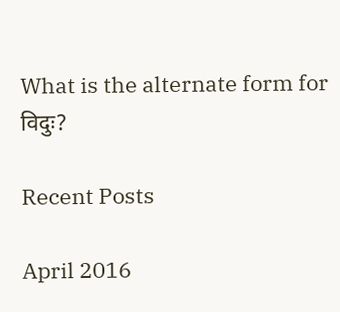What is the alternate form for विदुः?

Recent Posts

April 2016